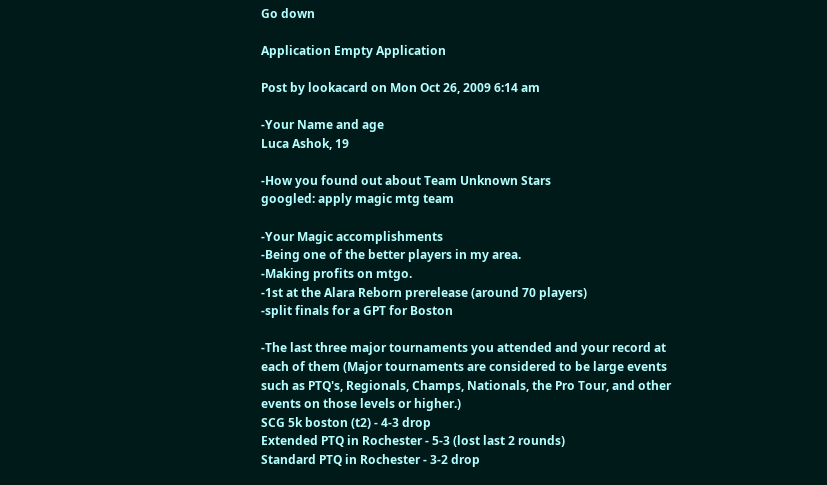Go down

Application Empty Application

Post by lookacard on Mon Oct 26, 2009 6:14 am

-Your Name and age
Luca Ashok, 19

-How you found out about Team Unknown Stars
googled: apply magic mtg team

-Your Magic accomplishments
-Being one of the better players in my area.
-Making profits on mtgo.
-1st at the Alara Reborn prerelease (around 70 players)
-split finals for a GPT for Boston

-The last three major tournaments you attended and your record at each of them (Major tournaments are considered to be large events such as PTQ's, Regionals, Champs, Nationals, the Pro Tour, and other events on those levels or higher.)
SCG 5k boston (t2) - 4-3 drop
Extended PTQ in Rochester - 5-3 (lost last 2 rounds)
Standard PTQ in Rochester - 3-2 drop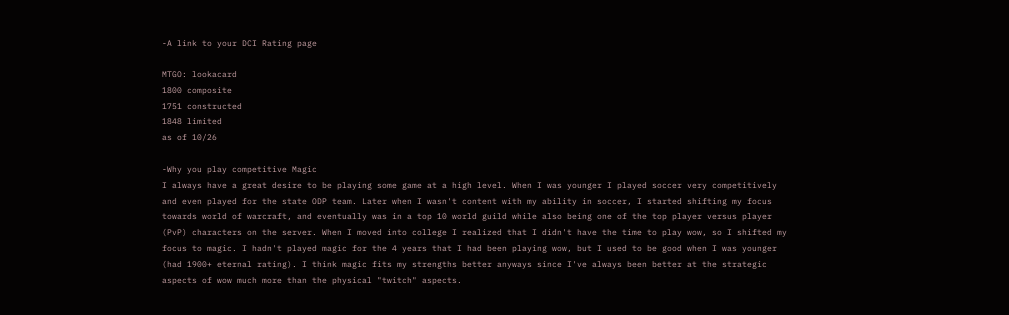-A link to your DCI Rating page

MTGO: lookacard
1800 composite
1751 constructed
1848 limited
as of 10/26

-Why you play competitive Magic
I always have a great desire to be playing some game at a high level. When I was younger I played soccer very competitively and even played for the state ODP team. Later when I wasn't content with my ability in soccer, I started shifting my focus towards world of warcraft, and eventually was in a top 10 world guild while also being one of the top player versus player (PvP) characters on the server. When I moved into college I realized that I didn't have the time to play wow, so I shifted my focus to magic. I hadn't played magic for the 4 years that I had been playing wow, but I used to be good when I was younger (had 1900+ eternal rating). I think magic fits my strengths better anyways since I've always been better at the strategic aspects of wow much more than the physical "twitch" aspects.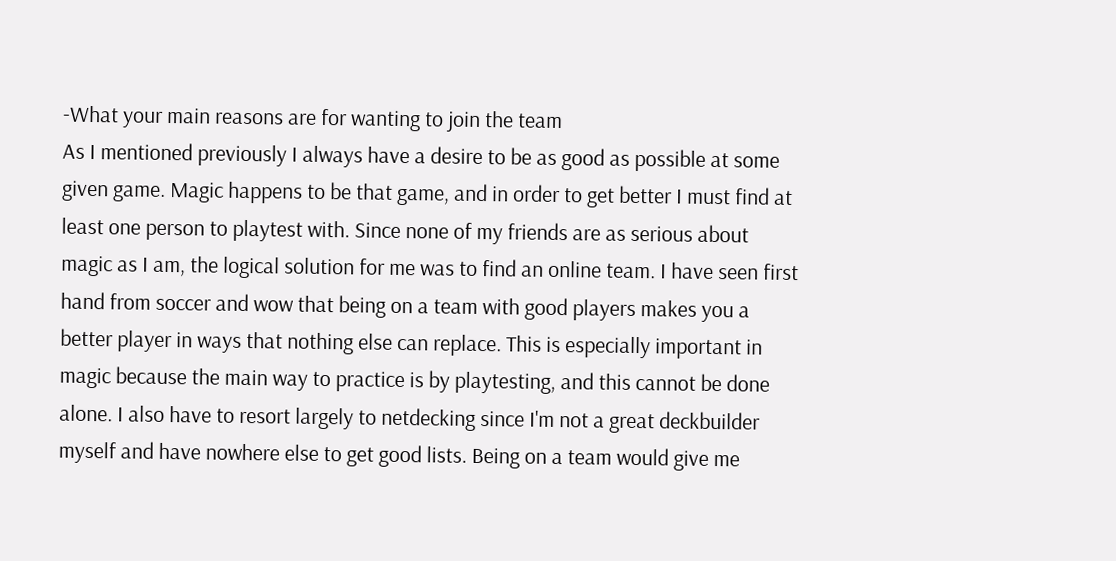-What your main reasons are for wanting to join the team
As I mentioned previously I always have a desire to be as good as possible at some given game. Magic happens to be that game, and in order to get better I must find at least one person to playtest with. Since none of my friends are as serious about magic as I am, the logical solution for me was to find an online team. I have seen first hand from soccer and wow that being on a team with good players makes you a better player in ways that nothing else can replace. This is especially important in magic because the main way to practice is by playtesting, and this cannot be done alone. I also have to resort largely to netdecking since I'm not a great deckbuilder myself and have nowhere else to get good lists. Being on a team would give me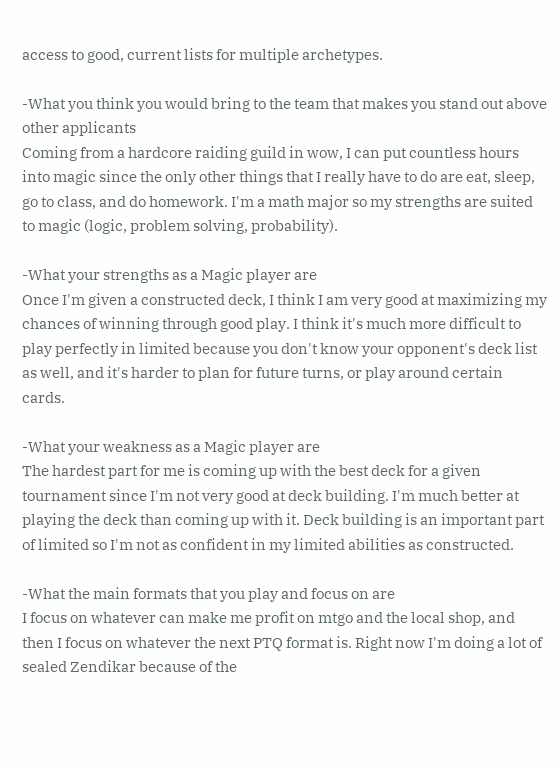access to good, current lists for multiple archetypes.

-What you think you would bring to the team that makes you stand out above other applicants
Coming from a hardcore raiding guild in wow, I can put countless hours into magic since the only other things that I really have to do are eat, sleep, go to class, and do homework. I'm a math major so my strengths are suited to magic (logic, problem solving, probability).

-What your strengths as a Magic player are
Once I'm given a constructed deck, I think I am very good at maximizing my chances of winning through good play. I think it's much more difficult to play perfectly in limited because you don't know your opponent's deck list as well, and it's harder to plan for future turns, or play around certain cards.

-What your weakness as a Magic player are
The hardest part for me is coming up with the best deck for a given tournament since I'm not very good at deck building. I'm much better at playing the deck than coming up with it. Deck building is an important part of limited so I'm not as confident in my limited abilities as constructed.

-What the main formats that you play and focus on are
I focus on whatever can make me profit on mtgo and the local shop, and then I focus on whatever the next PTQ format is. Right now I'm doing a lot of sealed Zendikar because of the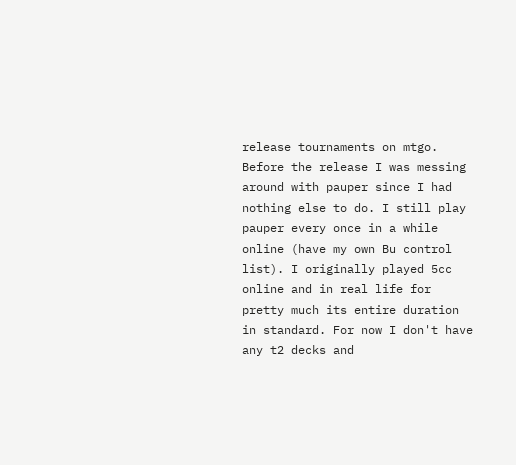release tournaments on mtgo. Before the release I was messing around with pauper since I had nothing else to do. I still play pauper every once in a while online (have my own Bu control list). I originally played 5cc online and in real life for pretty much its entire duration in standard. For now I don't have any t2 decks and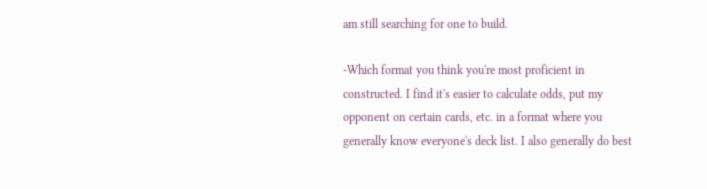am still searching for one to build.

-Which format you think you're most proficient in
constructed. I find it's easier to calculate odds, put my opponent on certain cards, etc. in a format where you generally know everyone's deck list. I also generally do best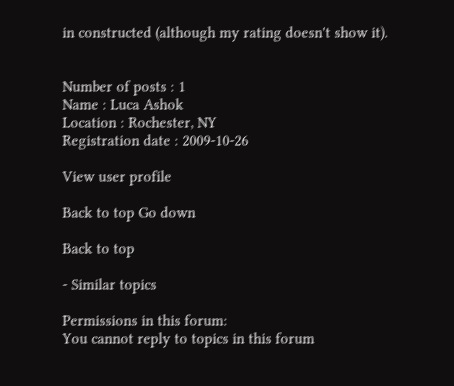in constructed (although my rating doesn't show it).


Number of posts : 1
Name : Luca Ashok
Location : Rochester, NY
Registration date : 2009-10-26

View user profile

Back to top Go down

Back to top

- Similar topics

Permissions in this forum:
You cannot reply to topics in this forum